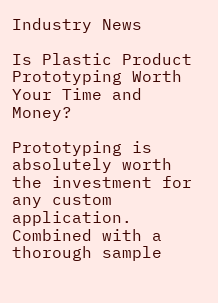Industry News

Is Plastic Product Prototyping Worth Your Time and Money?

Prototyping is absolutely worth the investment for any custom application. Combined with a thorough sample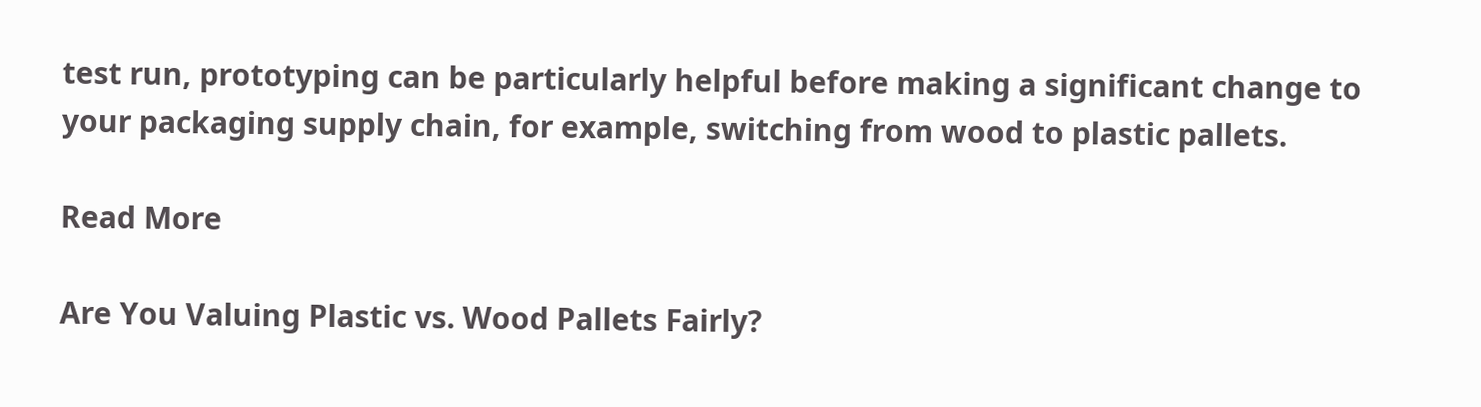test run, prototyping can be particularly helpful before making a significant change to your packaging supply chain, for example, switching from wood to plastic pallets.

Read More

Are You Valuing Plastic vs. Wood Pallets Fairly?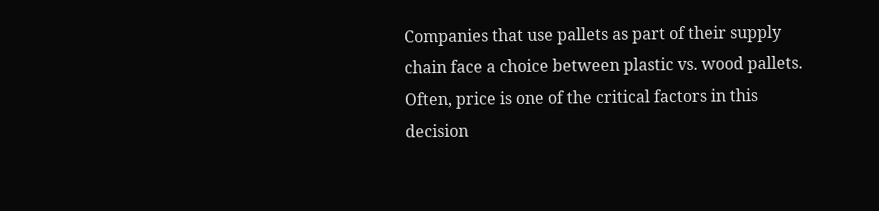Companies that use pallets as part of their supply chain face a choice between plastic vs. wood pallets. Often, price is one of the critical factors in this decision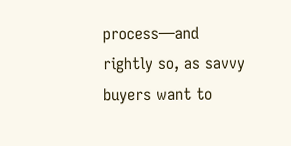process—and rightly so, as savvy buyers want to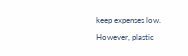keep expenses low. However, plastic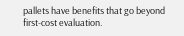pallets have benefits that go beyond first-cost evaluation.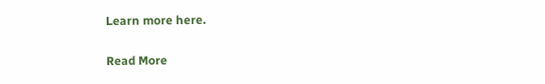Learn more here.

Read More